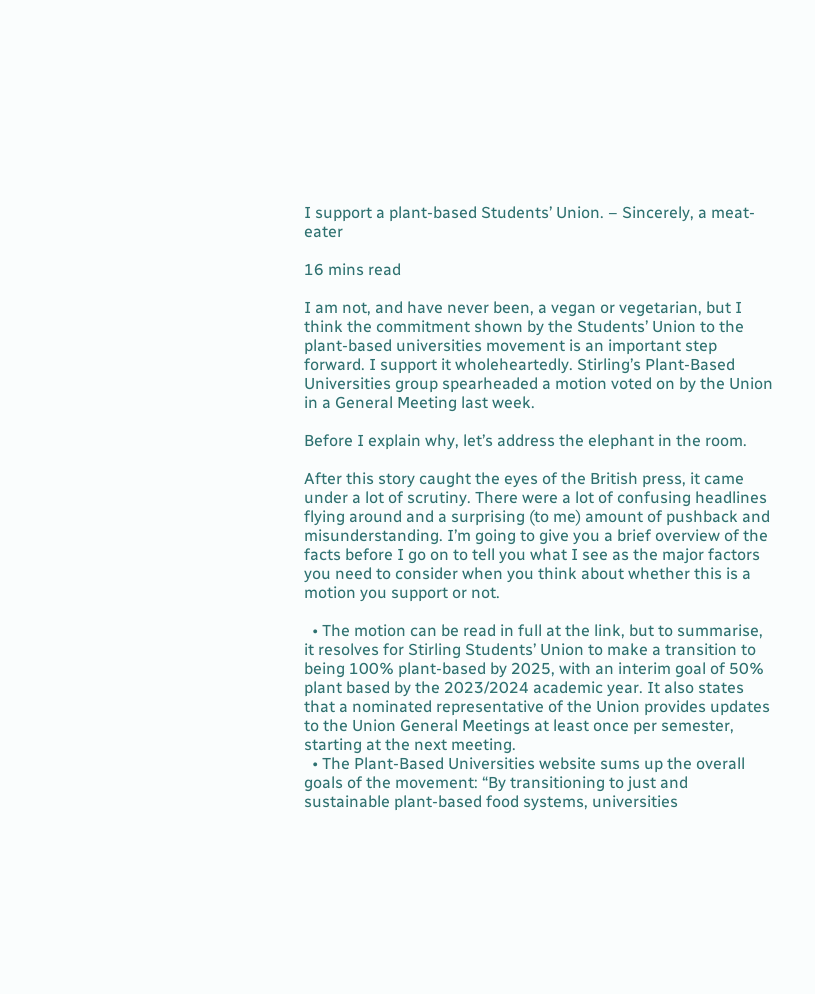I support a plant-based Students’ Union. – Sincerely, a meat-eater

16 mins read

I am not, and have never been, a vegan or vegetarian, but I think the commitment shown by the Students’ Union to the plant-based universities movement is an important step forward. I support it wholeheartedly. Stirling’s Plant-Based Universities group spearheaded a motion voted on by the Union in a General Meeting last week.

Before I explain why, let’s address the elephant in the room.

After this story caught the eyes of the British press, it came under a lot of scrutiny. There were a lot of confusing headlines flying around and a surprising (to me) amount of pushback and misunderstanding. I’m going to give you a brief overview of the facts before I go on to tell you what I see as the major factors you need to consider when you think about whether this is a motion you support or not.

  • The motion can be read in full at the link, but to summarise, it resolves for Stirling Students’ Union to make a transition to being 100% plant-based by 2025, with an interim goal of 50% plant based by the 2023/2024 academic year. It also states that a nominated representative of the Union provides updates to the Union General Meetings at least once per semester, starting at the next meeting.
  • The Plant-Based Universities website sums up the overall goals of the movement: “By transitioning to just and sustainable plant-based food systems, universities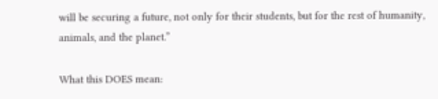will be securing a future, not only for their students, but for the rest of humanity, animals, and the planet.”

What this DOES mean: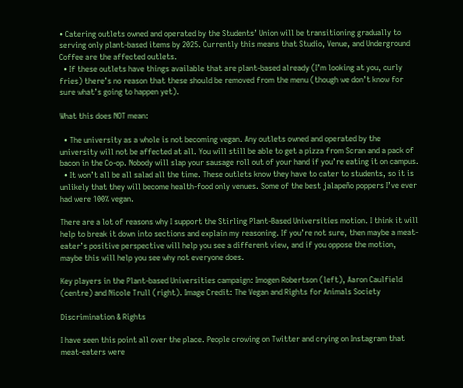• Catering outlets owned and operated by the Students’ Union will be transitioning gradually to serving only plant-based items by 2025. Currently this means that Studio, Venue, and Underground Coffee are the affected outlets.
  • If these outlets have things available that are plant-based already (I’m looking at you, curly fries) there’s no reason that these should be removed from the menu (though we don’t know for sure what’s going to happen yet).

What this does NOT mean:

  • The university as a whole is not becoming vegan. Any outlets owned and operated by the university will not be affected at all. You will still be able to get a pizza from Scran and a pack of bacon in the Co-op. Nobody will slap your sausage roll out of your hand if you’re eating it on campus.
  • It won’t all be all salad all the time. These outlets know they have to cater to students, so it is unlikely that they will become health-food only venues. Some of the best jalapeño poppers I’ve ever had were 100% vegan.

There are a lot of reasons why I support the Stirling Plant-Based Universities motion. I think it will help to break it down into sections and explain my reasoning. If you’re not sure, then maybe a meat-eater’s positive perspective will help you see a different view, and if you oppose the motion, maybe this will help you see why not everyone does.

Key players in the Plant-based Universities campaign: Imogen Robertson (left), Aaron Caulfield (centre) and Nicole Trull (right). Image Credit: The Vegan and Rights for Animals Society

Discrimination & Rights

I have seen this point all over the place. People crowing on Twitter and crying on Instagram that meat-eaters were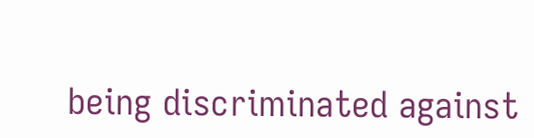being discriminated against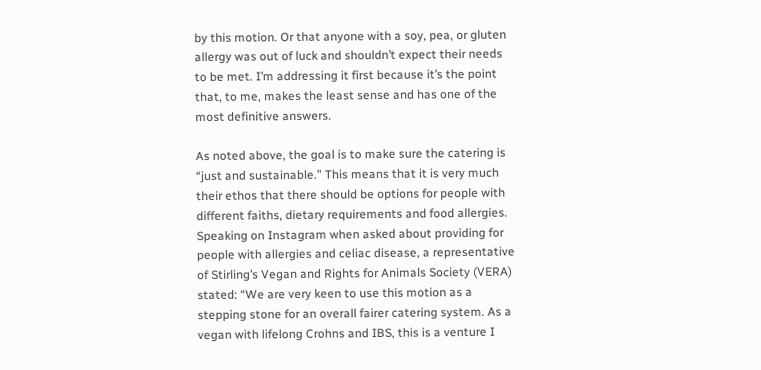by this motion. Or that anyone with a soy, pea, or gluten allergy was out of luck and shouldn’t expect their needs to be met. I’m addressing it first because it’s the point that, to me, makes the least sense and has one of the most definitive answers.

As noted above, the goal is to make sure the catering is “just and sustainable.” This means that it is very much their ethos that there should be options for people with different faiths, dietary requirements and food allergies. Speaking on Instagram when asked about providing for people with allergies and celiac disease, a representative of Stirling’s Vegan and Rights for Animals Society (VERA) stated: “We are very keen to use this motion as a stepping stone for an overall fairer catering system. As a vegan with lifelong Crohns and IBS, this is a venture I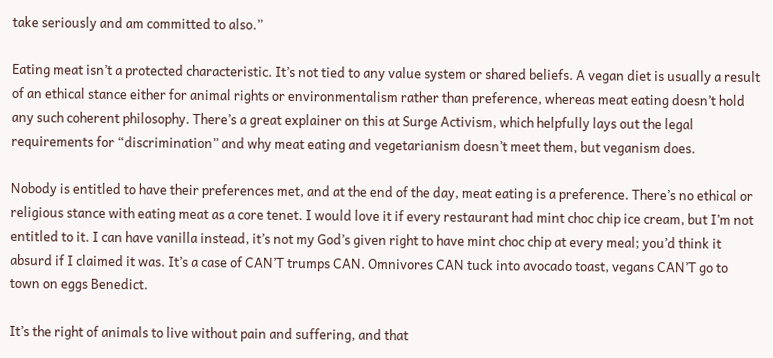take seriously and am committed to also.”

Eating meat isn’t a protected characteristic. It’s not tied to any value system or shared beliefs. A vegan diet is usually a result of an ethical stance either for animal rights or environmentalism rather than preference, whereas meat eating doesn’t hold any such coherent philosophy. There’s a great explainer on this at Surge Activism, which helpfully lays out the legal requirements for “discrimination” and why meat eating and vegetarianism doesn’t meet them, but veganism does.

Nobody is entitled to have their preferences met, and at the end of the day, meat eating is a preference. There’s no ethical or religious stance with eating meat as a core tenet. I would love it if every restaurant had mint choc chip ice cream, but I’m not entitled to it. I can have vanilla instead, it’s not my God’s given right to have mint choc chip at every meal; you’d think it absurd if I claimed it was. It’s a case of CAN’T trumps CAN. Omnivores CAN tuck into avocado toast, vegans CAN’T go to town on eggs Benedict.

It’s the right of animals to live without pain and suffering, and that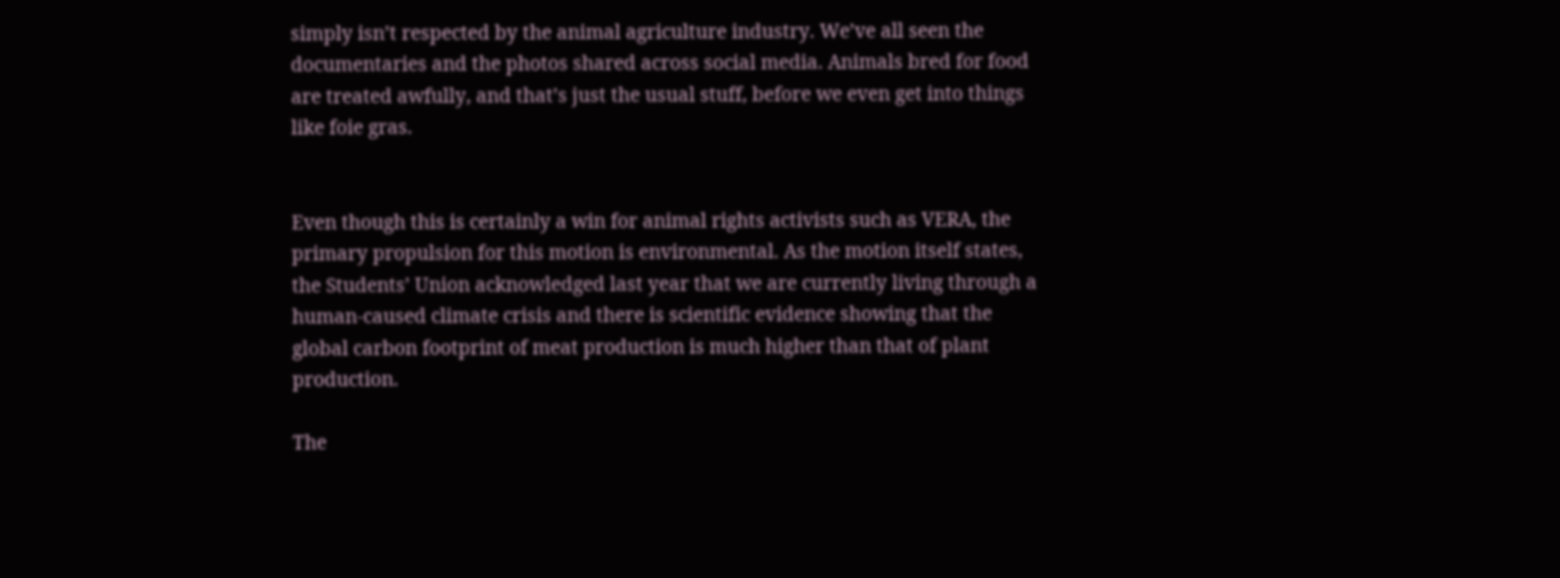simply isn’t respected by the animal agriculture industry. We’ve all seen the documentaries and the photos shared across social media. Animals bred for food are treated awfully, and that’s just the usual stuff, before we even get into things like foie gras.


Even though this is certainly a win for animal rights activists such as VERA, the primary propulsion for this motion is environmental. As the motion itself states, the Students’ Union acknowledged last year that we are currently living through a human-caused climate crisis and there is scientific evidence showing that the global carbon footprint of meat production is much higher than that of plant production.

The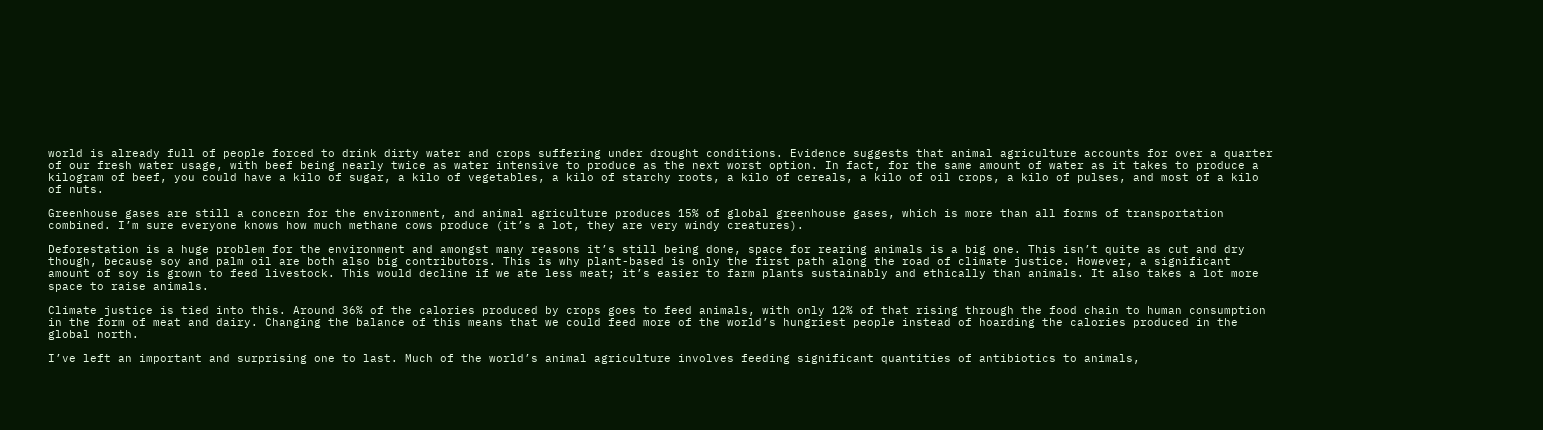world is already full of people forced to drink dirty water and crops suffering under drought conditions. Evidence suggests that animal agriculture accounts for over a quarter of our fresh water usage, with beef being nearly twice as water intensive to produce as the next worst option. In fact, for the same amount of water as it takes to produce a kilogram of beef, you could have a kilo of sugar, a kilo of vegetables, a kilo of starchy roots, a kilo of cereals, a kilo of oil crops, a kilo of pulses, and most of a kilo of nuts.

Greenhouse gases are still a concern for the environment, and animal agriculture produces 15% of global greenhouse gases, which is more than all forms of transportation combined. I’m sure everyone knows how much methane cows produce (it’s a lot, they are very windy creatures).

Deforestation is a huge problem for the environment and amongst many reasons it’s still being done, space for rearing animals is a big one. This isn’t quite as cut and dry though, because soy and palm oil are both also big contributors. This is why plant-based is only the first path along the road of climate justice. However, a significant amount of soy is grown to feed livestock. This would decline if we ate less meat; it’s easier to farm plants sustainably and ethically than animals. It also takes a lot more space to raise animals.

Climate justice is tied into this. Around 36% of the calories produced by crops goes to feed animals, with only 12% of that rising through the food chain to human consumption in the form of meat and dairy. Changing the balance of this means that we could feed more of the world’s hungriest people instead of hoarding the calories produced in the global north.

I’ve left an important and surprising one to last. Much of the world’s animal agriculture involves feeding significant quantities of antibiotics to animals,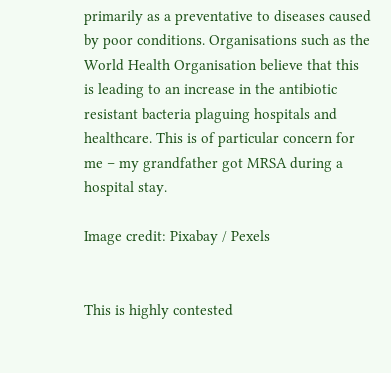primarily as a preventative to diseases caused by poor conditions. Organisations such as the World Health Organisation believe that this is leading to an increase in the antibiotic resistant bacteria plaguing hospitals and healthcare. This is of particular concern for me – my grandfather got MRSA during a hospital stay.

Image credit: Pixabay / Pexels


This is highly contested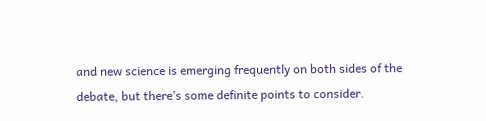and new science is emerging frequently on both sides of the debate, but there’s some definite points to consider.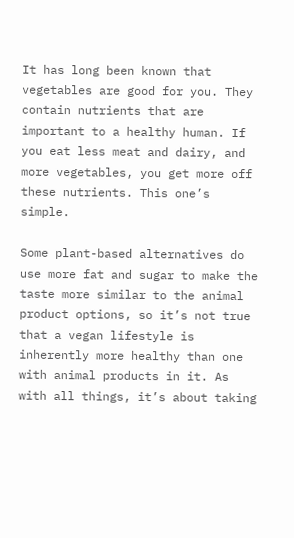It has long been known that vegetables are good for you. They contain nutrients that are important to a healthy human. If you eat less meat and dairy, and more vegetables, you get more off these nutrients. This one’s simple.

Some plant-based alternatives do use more fat and sugar to make the taste more similar to the animal product options, so it’s not true that a vegan lifestyle is inherently more healthy than one with animal products in it. As with all things, it’s about taking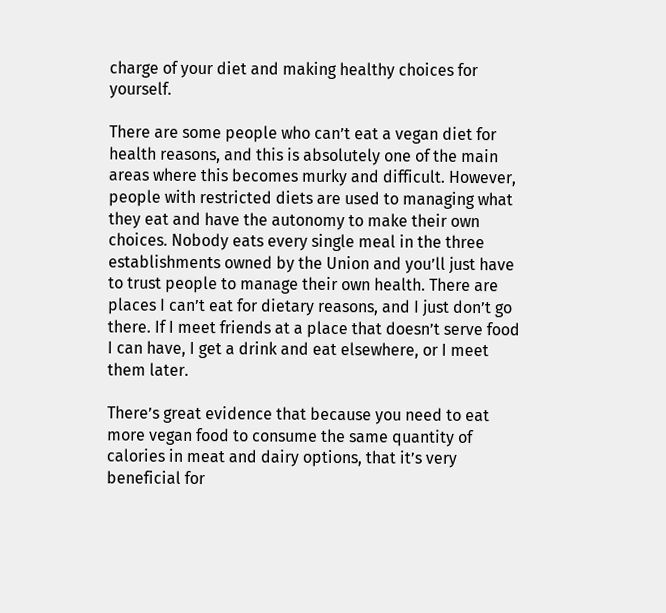charge of your diet and making healthy choices for yourself.

There are some people who can’t eat a vegan diet for health reasons, and this is absolutely one of the main areas where this becomes murky and difficult. However, people with restricted diets are used to managing what they eat and have the autonomy to make their own choices. Nobody eats every single meal in the three establishments owned by the Union and you’ll just have to trust people to manage their own health. There are places I can’t eat for dietary reasons, and I just don’t go there. If I meet friends at a place that doesn’t serve food I can have, I get a drink and eat elsewhere, or I meet them later.

There’s great evidence that because you need to eat more vegan food to consume the same quantity of calories in meat and dairy options, that it’s very beneficial for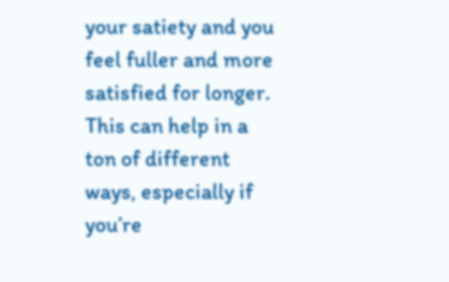your satiety and you feel fuller and more satisfied for longer. This can help in a ton of different ways, especially if you’re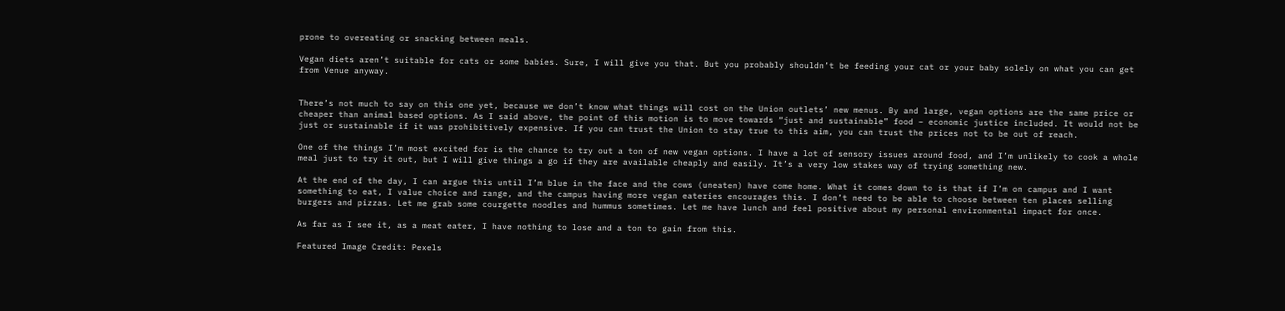prone to overeating or snacking between meals.

Vegan diets aren’t suitable for cats or some babies. Sure, I will give you that. But you probably shouldn’t be feeding your cat or your baby solely on what you can get from Venue anyway.


There’s not much to say on this one yet, because we don’t know what things will cost on the Union outlets’ new menus. By and large, vegan options are the same price or cheaper than animal based options. As I said above, the point of this motion is to move towards “just and sustainable” food – economic justice included. It would not be just or sustainable if it was prohibitively expensive. If you can trust the Union to stay true to this aim, you can trust the prices not to be out of reach.

One of the things I’m most excited for is the chance to try out a ton of new vegan options. I have a lot of sensory issues around food, and I’m unlikely to cook a whole meal just to try it out, but I will give things a go if they are available cheaply and easily. It’s a very low stakes way of trying something new.

At the end of the day, I can argue this until I’m blue in the face and the cows (uneaten) have come home. What it comes down to is that if I’m on campus and I want something to eat, I value choice and range, and the campus having more vegan eateries encourages this. I don’t need to be able to choose between ten places selling burgers and pizzas. Let me grab some courgette noodles and hummus sometimes. Let me have lunch and feel positive about my personal environmental impact for once.

As far as I see it, as a meat eater, I have nothing to lose and a ton to gain from this.

Featured Image Credit: Pexels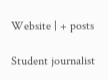Website | + posts

Student journalist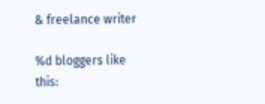& freelance writer

%d bloggers like this: